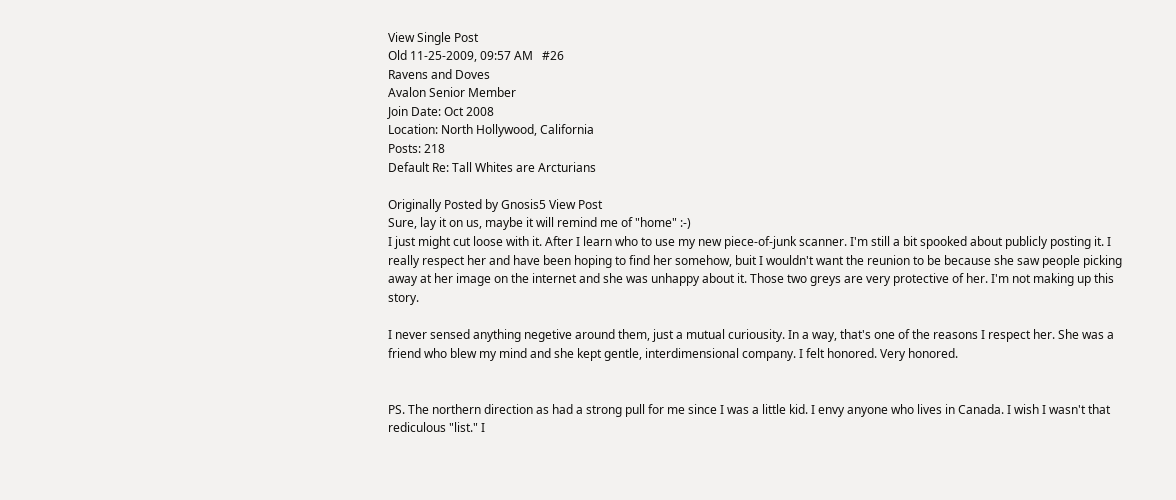View Single Post
Old 11-25-2009, 09:57 AM   #26
Ravens and Doves
Avalon Senior Member
Join Date: Oct 2008
Location: North Hollywood, California
Posts: 218
Default Re: Tall Whites are Arcturians

Originally Posted by Gnosis5 View Post
Sure, lay it on us, maybe it will remind me of "home" :-)
I just might cut loose with it. After I learn who to use my new piece-of-junk scanner. I'm still a bit spooked about publicly posting it. I really respect her and have been hoping to find her somehow, buit I wouldn't want the reunion to be because she saw people picking away at her image on the internet and she was unhappy about it. Those two greys are very protective of her. I'm not making up this story.

I never sensed anything negetive around them, just a mutual curiousity. In a way, that's one of the reasons I respect her. She was a friend who blew my mind and she kept gentle, interdimensional company. I felt honored. Very honored.


PS. The northern direction as had a strong pull for me since I was a little kid. I envy anyone who lives in Canada. I wish I wasn't that rediculous "list." I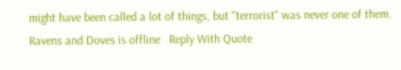might have been called a lot of things, but "terrorist" was never one of them.
Ravens and Doves is offline   Reply With Quote